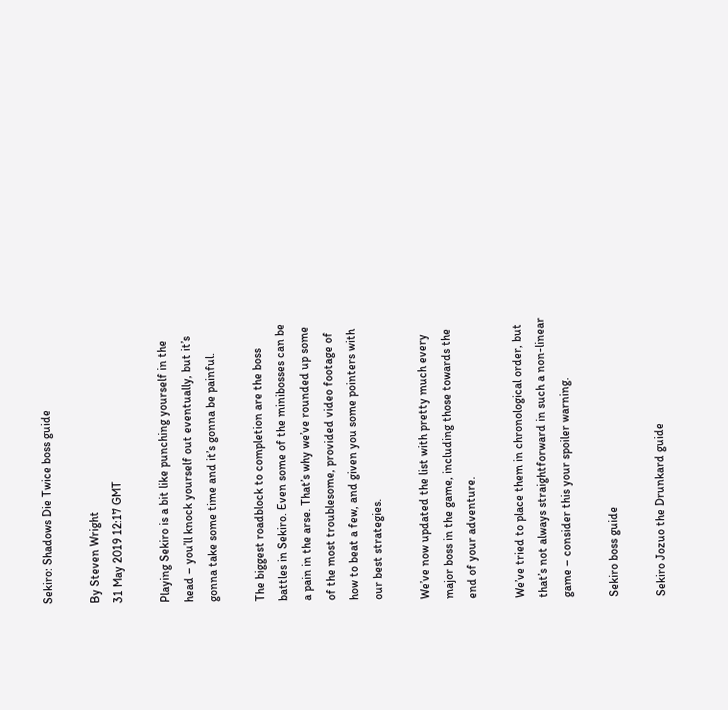Sekiro: Shadows Die Twice boss guide

By Steven Wright
31 May 2019 12:17 GMT

Playing Sekiro is a bit like punching yourself in the head – you’ll knock yourself out eventually, but it’s gonna take some time and it’s gonna be painful.

The biggest roadblock to completion are the boss battles in Sekiro. Even some of the minibosses can be a pain in the arse. That’s why we’ve rounded up some of the most troublesome, provided video footage of how to beat a few, and given you some pointers with our best strategies.

We’ve now updated the list with pretty much every major boss in the game, including those towards the end of your adventure.

We’ve tried to place them in chronological order, but that’s not always straightforward in such a non-linear game – consider this your spoiler warning.

Sekiro boss guide

Sekiro Jozuo the Drunkard guide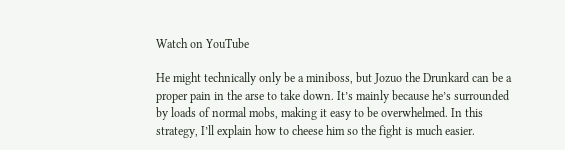Watch on YouTube

He might technically only be a miniboss, but Jozuo the Drunkard can be a proper pain in the arse to take down. It’s mainly because he’s surrounded by loads of normal mobs, making it easy to be overwhelmed. In this strategy, I’ll explain how to cheese him so the fight is much easier.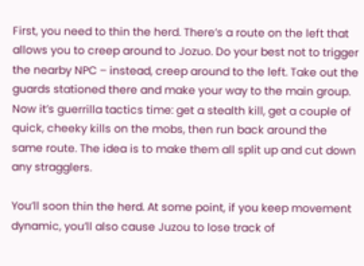First, you need to thin the herd. There’s a route on the left that allows you to creep around to Jozuo. Do your best not to trigger the nearby NPC – instead, creep around to the left. Take out the guards stationed there and make your way to the main group. Now it’s guerrilla tactics time: get a stealth kill, get a couple of quick, cheeky kills on the mobs, then run back around the same route. The idea is to make them all split up and cut down any stragglers.

You’ll soon thin the herd. At some point, if you keep movement dynamic, you’ll also cause Juzou to lose track of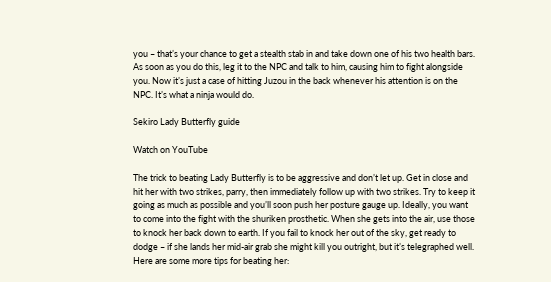you – that’s your chance to get a stealth stab in and take down one of his two health bars. As soon as you do this, leg it to the NPC and talk to him, causing him to fight alongside you. Now it’s just a case of hitting Juzou in the back whenever his attention is on the NPC. It’s what a ninja would do.

Sekiro Lady Butterfly guide

Watch on YouTube

The trick to beating Lady Butterfly is to be aggressive and don’t let up. Get in close and hit her with two strikes, parry, then immediately follow up with two strikes. Try to keep it going as much as possible and you’ll soon push her posture gauge up. Ideally, you want to come into the fight with the shuriken prosthetic. When she gets into the air, use those to knock her back down to earth. If you fail to knock her out of the sky, get ready to dodge – if she lands her mid-air grab she might kill you outright, but it’s telegraphed well. Here are some more tips for beating her: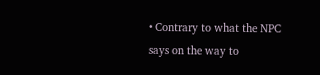• Contrary to what the NPC says on the way to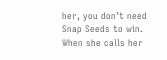her, you don’t need Snap Seeds to win. When she calls her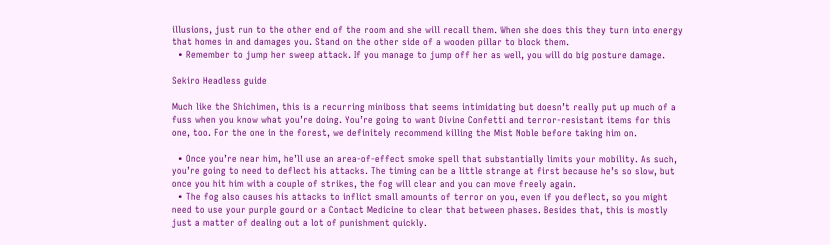illusions, just run to the other end of the room and she will recall them. When she does this they turn into energy that homes in and damages you. Stand on the other side of a wooden pillar to block them.
  • Remember to jump her sweep attack. If you manage to jump off her as well, you will do big posture damage.

Sekiro Headless guide

Much like the Shichimen, this is a recurring miniboss that seems intimidating but doesn’t really put up much of a fuss when you know what you’re doing. You’re going to want Divine Confetti and terror-resistant items for this one, too. For the one in the forest, we definitely recommend killing the Mist Noble before taking him on.

  • Once you’re near him, he’ll use an area-of-effect smoke spell that substantially limits your mobility. As such, you’re going to need to deflect his attacks. The timing can be a little strange at first because he’s so slow, but once you hit him with a couple of strikes, the fog will clear and you can move freely again.
  • The fog also causes his attacks to inflict small amounts of terror on you, even if you deflect, so you might need to use your purple gourd or a Contact Medicine to clear that between phases. Besides that, this is mostly just a matter of dealing out a lot of punishment quickly.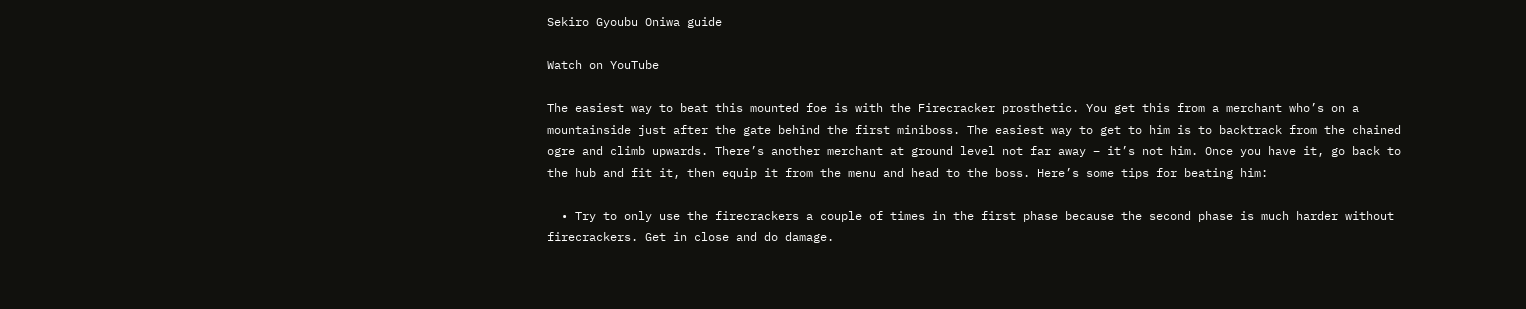Sekiro Gyoubu Oniwa guide

Watch on YouTube

The easiest way to beat this mounted foe is with the Firecracker prosthetic. You get this from a merchant who’s on a mountainside just after the gate behind the first miniboss. The easiest way to get to him is to backtrack from the chained ogre and climb upwards. There’s another merchant at ground level not far away – it’s not him. Once you have it, go back to the hub and fit it, then equip it from the menu and head to the boss. Here’s some tips for beating him:

  • Try to only use the firecrackers a couple of times in the first phase because the second phase is much harder without firecrackers. Get in close and do damage.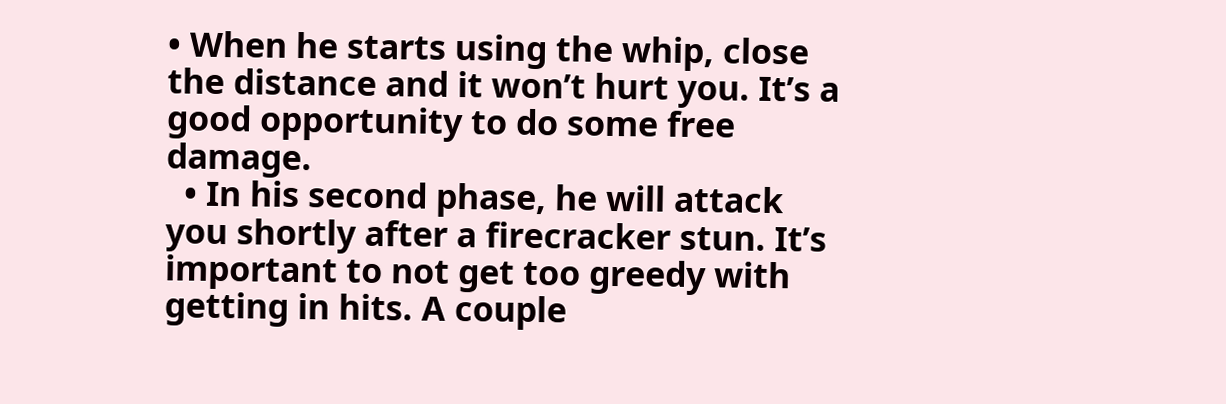• When he starts using the whip, close the distance and it won’t hurt you. It’s a good opportunity to do some free damage.
  • In his second phase, he will attack you shortly after a firecracker stun. It’s important to not get too greedy with getting in hits. A couple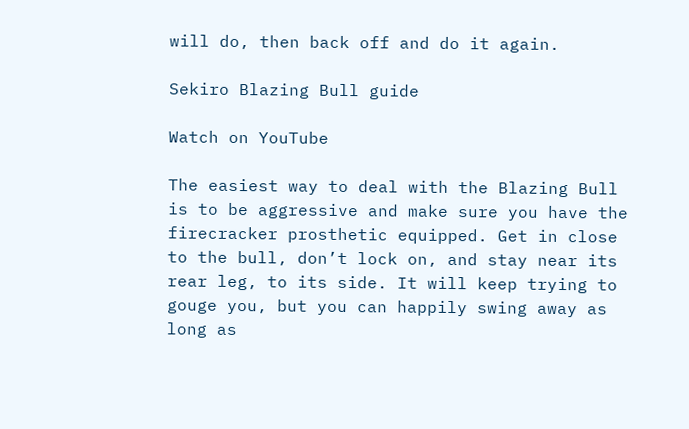will do, then back off and do it again.

Sekiro Blazing Bull guide

Watch on YouTube

The easiest way to deal with the Blazing Bull is to be aggressive and make sure you have the firecracker prosthetic equipped. Get in close to the bull, don’t lock on, and stay near its rear leg, to its side. It will keep trying to gouge you, but you can happily swing away as long as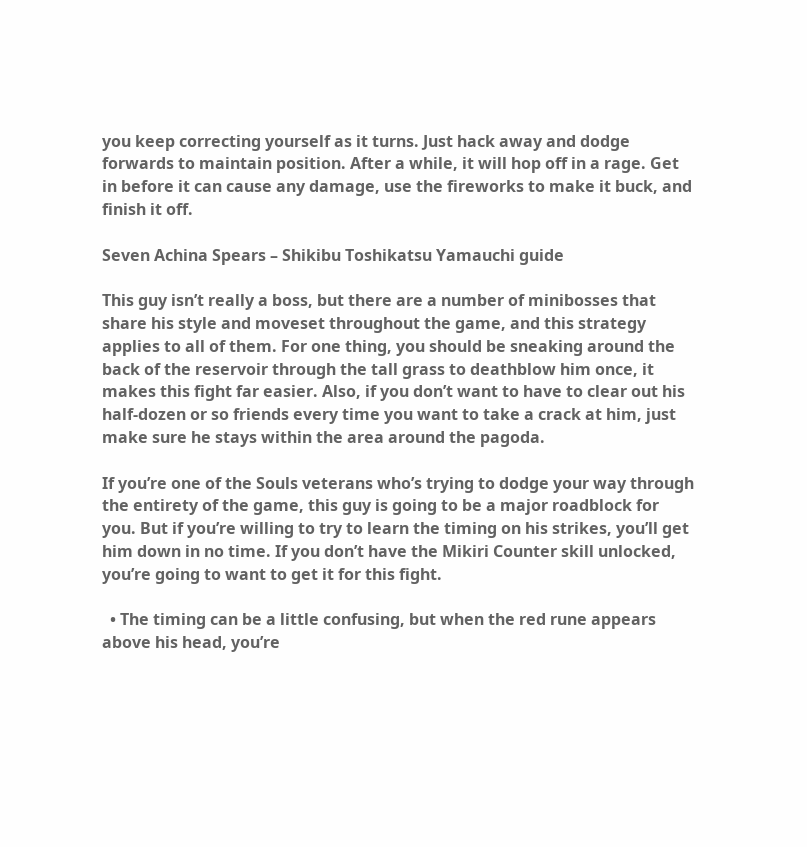you keep correcting yourself as it turns. Just hack away and dodge forwards to maintain position. After a while, it will hop off in a rage. Get in before it can cause any damage, use the fireworks to make it buck, and finish it off.

Seven Achina Spears – Shikibu Toshikatsu Yamauchi guide

This guy isn’t really a boss, but there are a number of minibosses that share his style and moveset throughout the game, and this strategy applies to all of them. For one thing, you should be sneaking around the back of the reservoir through the tall grass to deathblow him once, it makes this fight far easier. Also, if you don’t want to have to clear out his half-dozen or so friends every time you want to take a crack at him, just make sure he stays within the area around the pagoda.

If you’re one of the Souls veterans who’s trying to dodge your way through the entirety of the game, this guy is going to be a major roadblock for you. But if you’re willing to try to learn the timing on his strikes, you’ll get him down in no time. If you don’t have the Mikiri Counter skill unlocked, you’re going to want to get it for this fight.

  • The timing can be a little confusing, but when the red rune appears above his head, you’re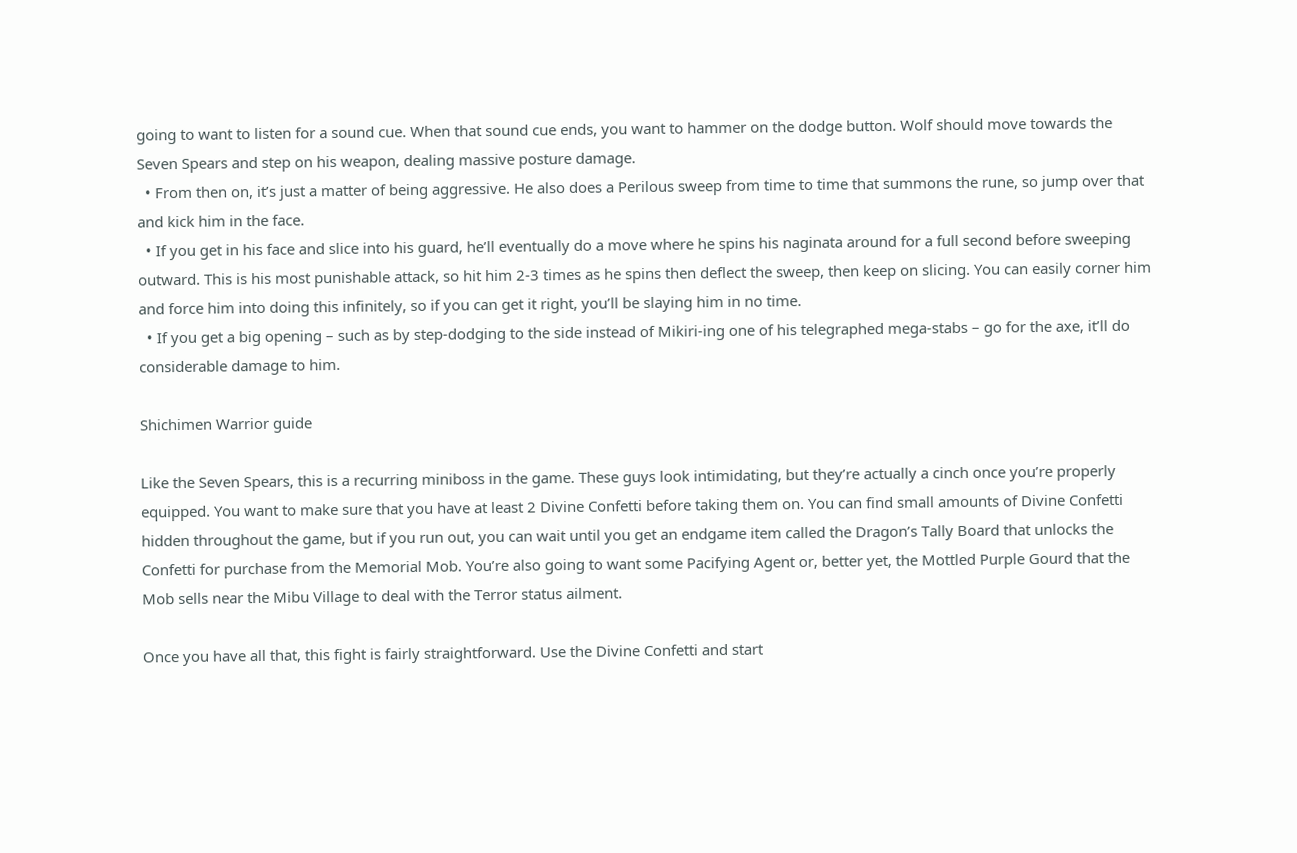going to want to listen for a sound cue. When that sound cue ends, you want to hammer on the dodge button. Wolf should move towards the Seven Spears and step on his weapon, dealing massive posture damage.
  • From then on, it’s just a matter of being aggressive. He also does a Perilous sweep from time to time that summons the rune, so jump over that and kick him in the face.
  • If you get in his face and slice into his guard, he’ll eventually do a move where he spins his naginata around for a full second before sweeping outward. This is his most punishable attack, so hit him 2-3 times as he spins then deflect the sweep, then keep on slicing. You can easily corner him and force him into doing this infinitely, so if you can get it right, you’ll be slaying him in no time.
  • If you get a big opening – such as by step-dodging to the side instead of Mikiri-ing one of his telegraphed mega-stabs – go for the axe, it’ll do considerable damage to him.

Shichimen Warrior guide

Like the Seven Spears, this is a recurring miniboss in the game. These guys look intimidating, but they’re actually a cinch once you’re properly equipped. You want to make sure that you have at least 2 Divine Confetti before taking them on. You can find small amounts of Divine Confetti hidden throughout the game, but if you run out, you can wait until you get an endgame item called the Dragon’s Tally Board that unlocks the Confetti for purchase from the Memorial Mob. You’re also going to want some Pacifying Agent or, better yet, the Mottled Purple Gourd that the Mob sells near the Mibu Village to deal with the Terror status ailment.

Once you have all that, this fight is fairly straightforward. Use the Divine Confetti and start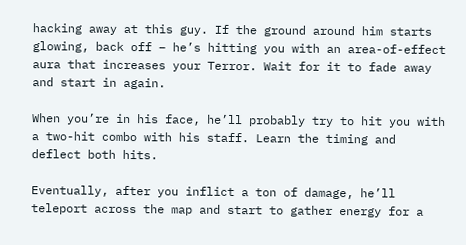hacking away at this guy. If the ground around him starts glowing, back off – he’s hitting you with an area-of-effect aura that increases your Terror. Wait for it to fade away and start in again.

When you’re in his face, he’ll probably try to hit you with a two-hit combo with his staff. Learn the timing and deflect both hits.

Eventually, after you inflict a ton of damage, he’ll teleport across the map and start to gather energy for a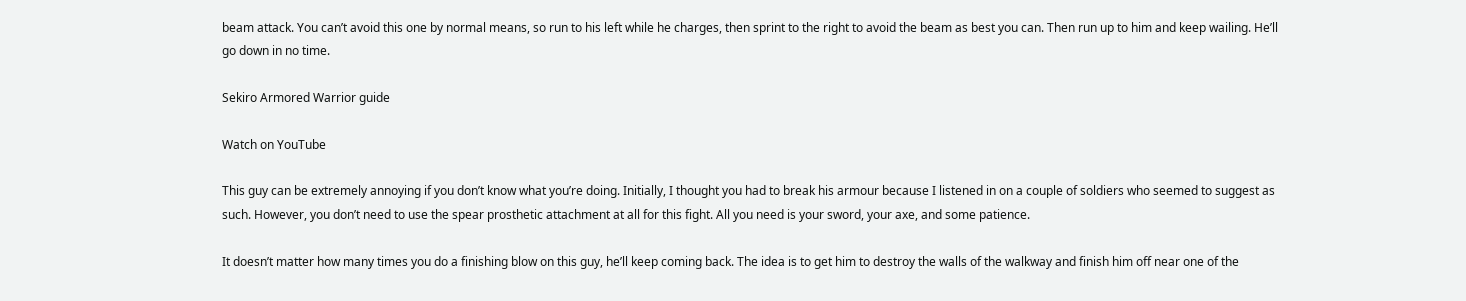beam attack. You can’t avoid this one by normal means, so run to his left while he charges, then sprint to the right to avoid the beam as best you can. Then run up to him and keep wailing. He’ll go down in no time.

Sekiro Armored Warrior guide

Watch on YouTube

This guy can be extremely annoying if you don’t know what you’re doing. Initially, I thought you had to break his armour because I listened in on a couple of soldiers who seemed to suggest as such. However, you don’t need to use the spear prosthetic attachment at all for this fight. All you need is your sword, your axe, and some patience.

It doesn’t matter how many times you do a finishing blow on this guy, he’ll keep coming back. The idea is to get him to destroy the walls of the walkway and finish him off near one of the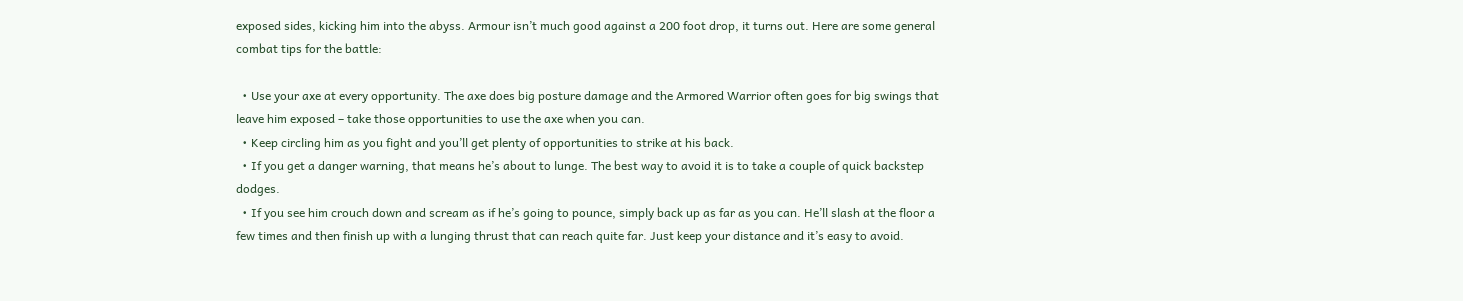exposed sides, kicking him into the abyss. Armour isn’t much good against a 200 foot drop, it turns out. Here are some general combat tips for the battle:

  • Use your axe at every opportunity. The axe does big posture damage and the Armored Warrior often goes for big swings that leave him exposed – take those opportunities to use the axe when you can.
  • Keep circling him as you fight and you’ll get plenty of opportunities to strike at his back.
  • If you get a danger warning, that means he’s about to lunge. The best way to avoid it is to take a couple of quick backstep dodges.
  • If you see him crouch down and scream as if he’s going to pounce, simply back up as far as you can. He’ll slash at the floor a few times and then finish up with a lunging thrust that can reach quite far. Just keep your distance and it’s easy to avoid.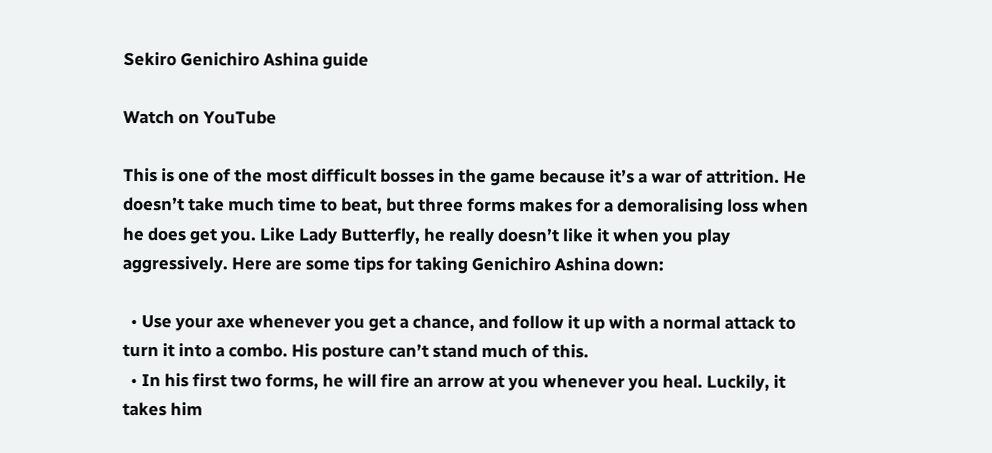Sekiro Genichiro Ashina guide

Watch on YouTube

This is one of the most difficult bosses in the game because it’s a war of attrition. He doesn’t take much time to beat, but three forms makes for a demoralising loss when he does get you. Like Lady Butterfly, he really doesn’t like it when you play aggressively. Here are some tips for taking Genichiro Ashina down:

  • Use your axe whenever you get a chance, and follow it up with a normal attack to turn it into a combo. His posture can’t stand much of this.
  • In his first two forms, he will fire an arrow at you whenever you heal. Luckily, it takes him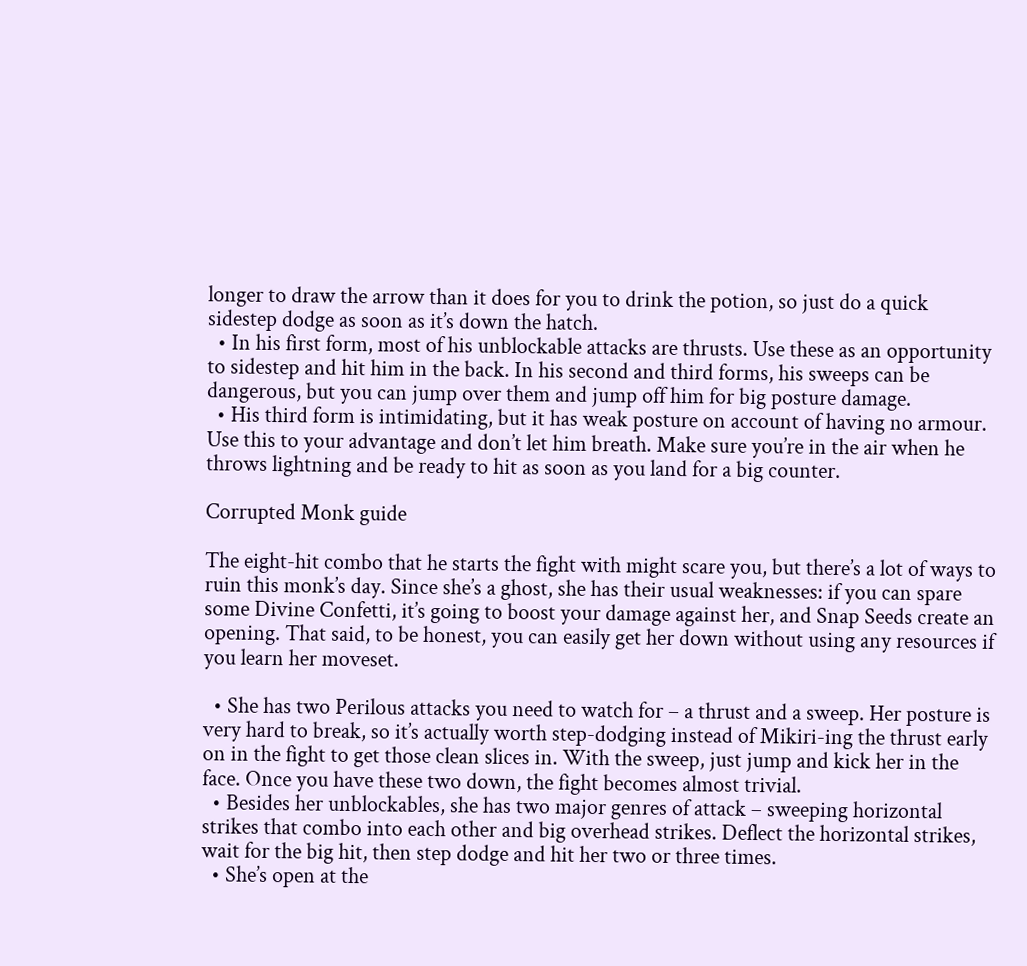longer to draw the arrow than it does for you to drink the potion, so just do a quick sidestep dodge as soon as it’s down the hatch.
  • In his first form, most of his unblockable attacks are thrusts. Use these as an opportunity to sidestep and hit him in the back. In his second and third forms, his sweeps can be dangerous, but you can jump over them and jump off him for big posture damage.
  • His third form is intimidating, but it has weak posture on account of having no armour. Use this to your advantage and don’t let him breath. Make sure you’re in the air when he throws lightning and be ready to hit as soon as you land for a big counter.

Corrupted Monk guide

The eight-hit combo that he starts the fight with might scare you, but there’s a lot of ways to ruin this monk’s day. Since she’s a ghost, she has their usual weaknesses: if you can spare some Divine Confetti, it’s going to boost your damage against her, and Snap Seeds create an opening. That said, to be honest, you can easily get her down without using any resources if you learn her moveset.

  • She has two Perilous attacks you need to watch for – a thrust and a sweep. Her posture is very hard to break, so it’s actually worth step-dodging instead of Mikiri-ing the thrust early on in the fight to get those clean slices in. With the sweep, just jump and kick her in the face. Once you have these two down, the fight becomes almost trivial.
  • Besides her unblockables, she has two major genres of attack – sweeping horizontal strikes that combo into each other and big overhead strikes. Deflect the horizontal strikes, wait for the big hit, then step dodge and hit her two or three times.
  • She’s open at the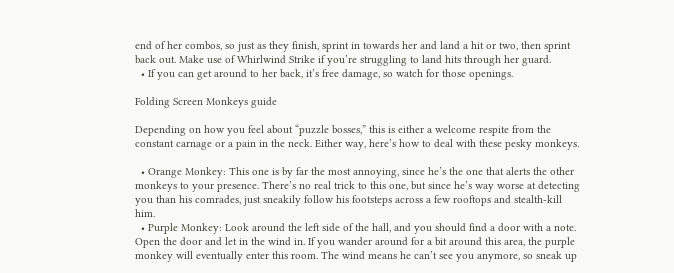end of her combos, so just as they finish, sprint in towards her and land a hit or two, then sprint back out. Make use of Whirlwind Strike if you’re struggling to land hits through her guard.
  • If you can get around to her back, it’s free damage, so watch for those openings.

Folding Screen Monkeys guide

Depending on how you feel about “puzzle bosses,” this is either a welcome respite from the constant carnage or a pain in the neck. Either way, here’s how to deal with these pesky monkeys.

  • Orange Monkey: This one is by far the most annoying, since he’s the one that alerts the other monkeys to your presence. There’s no real trick to this one, but since he’s way worse at detecting you than his comrades, just sneakily follow his footsteps across a few rooftops and stealth-kill him.
  • Purple Monkey: Look around the left side of the hall, and you should find a door with a note. Open the door and let in the wind in. If you wander around for a bit around this area, the purple monkey will eventually enter this room. The wind means he can’t see you anymore, so sneak up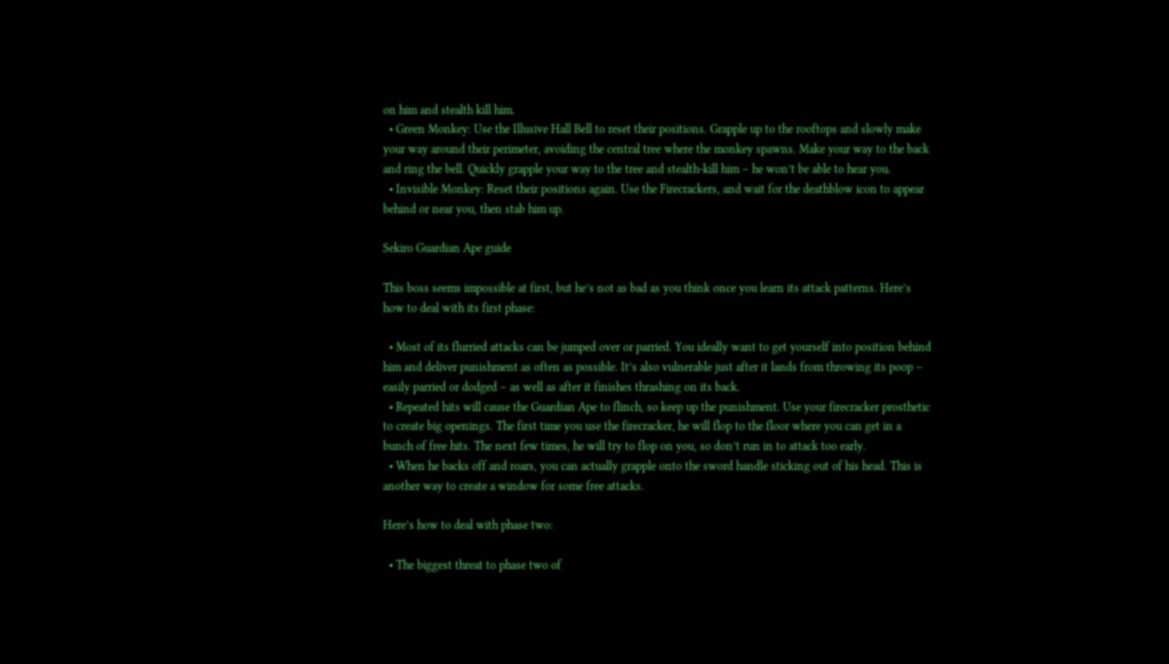on him and stealth kill him.
  • Green Monkey: Use the Illusive Hall Bell to reset their positions. Grapple up to the rooftops and slowly make your way around their perimeter, avoiding the central tree where the monkey spawns. Make your way to the back and ring the bell. Quickly grapple your way to the tree and stealth-kill him – he won’t be able to hear you.
  • Invisible Monkey: Reset their positions again. Use the Firecrackers, and wait for the deathblow icon to appear behind or near you, then stab him up.

Sekiro Guardian Ape guide

This boss seems impossible at first, but he’s not as bad as you think once you learn its attack patterns. Here’s how to deal with its first phase:

  • Most of its flurried attacks can be jumped over or parried. You ideally want to get yourself into position behind him and deliver punishment as often as possible. It’s also vulnerable just after it lands from throwing its poop – easily parried or dodged – as well as after it finishes thrashing on its back.
  • Repeated hits will cause the Guardian Ape to flinch, so keep up the punishment. Use your firecracker prosthetic to create big openings. The first time you use the firecracker, he will flop to the floor where you can get in a bunch of free hits. The next few times, he will try to flop on you, so don’t run in to attack too early.
  • When he backs off and roars, you can actually grapple onto the sword handle sticking out of his head. This is another way to create a window for some free attacks.

Here’s how to deal with phase two:

  • The biggest threat to phase two of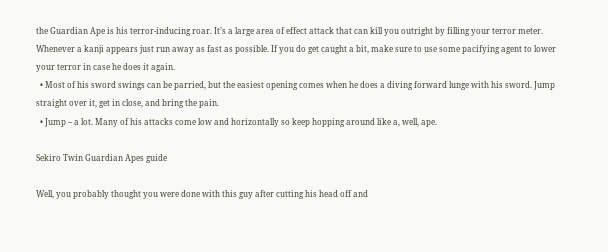the Guardian Ape is his terror-inducing roar. It’s a large area of effect attack that can kill you outright by filling your terror meter. Whenever a kanji appears just run away as fast as possible. If you do get caught a bit, make sure to use some pacifying agent to lower your terror in case he does it again.
  • Most of his sword swings can be parried, but the easiest opening comes when he does a diving forward lunge with his sword. Jump straight over it, get in close, and bring the pain.
  • Jump – a lot. Many of his attacks come low and horizontally so keep hopping around like a, well, ape.

Sekiro Twin Guardian Apes guide

Well, you probably thought you were done with this guy after cutting his head off and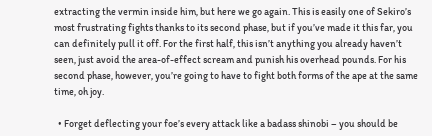extracting the vermin inside him, but here we go again. This is easily one of Sekiro’s most frustrating fights thanks to its second phase, but if you’ve made it this far, you can definitely pull it off. For the first half, this isn’t anything you already haven’t seen, just avoid the area-of-effect scream and punish his overhead pounds. For his second phase, however, you’re going to have to fight both forms of the ape at the same time, oh joy.

  • Forget deflecting your foe’s every attack like a badass shinobi – you should be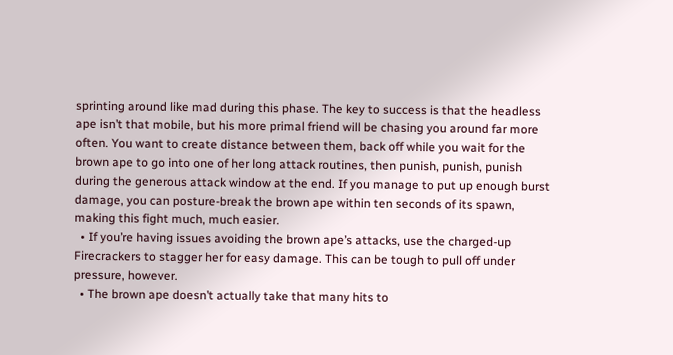sprinting around like mad during this phase. The key to success is that the headless ape isn’t that mobile, but his more primal friend will be chasing you around far more often. You want to create distance between them, back off while you wait for the brown ape to go into one of her long attack routines, then punish, punish, punish during the generous attack window at the end. If you manage to put up enough burst damage, you can posture-break the brown ape within ten seconds of its spawn, making this fight much, much easier.
  • If you’re having issues avoiding the brown ape’s attacks, use the charged-up Firecrackers to stagger her for easy damage. This can be tough to pull off under pressure, however.
  • The brown ape doesn’t actually take that many hits to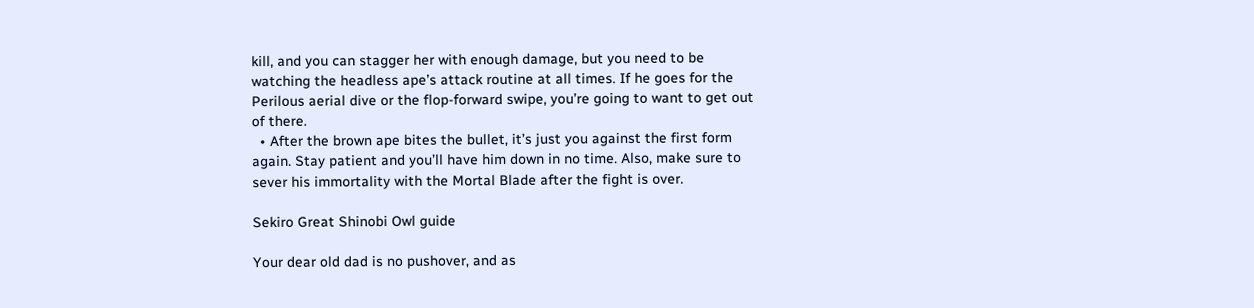kill, and you can stagger her with enough damage, but you need to be watching the headless ape’s attack routine at all times. If he goes for the Perilous aerial dive or the flop-forward swipe, you’re going to want to get out of there.
  • After the brown ape bites the bullet, it’s just you against the first form again. Stay patient and you’ll have him down in no time. Also, make sure to sever his immortality with the Mortal Blade after the fight is over.

Sekiro Great Shinobi Owl guide

Your dear old dad is no pushover, and as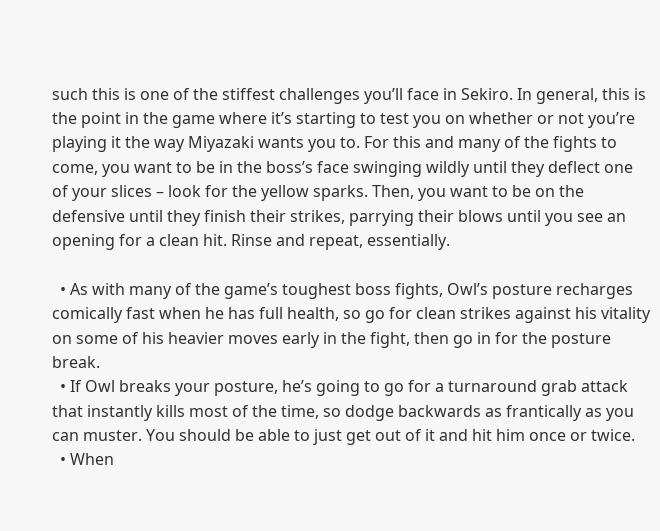such this is one of the stiffest challenges you’ll face in Sekiro. In general, this is the point in the game where it’s starting to test you on whether or not you’re playing it the way Miyazaki wants you to. For this and many of the fights to come, you want to be in the boss’s face swinging wildly until they deflect one of your slices – look for the yellow sparks. Then, you want to be on the defensive until they finish their strikes, parrying their blows until you see an opening for a clean hit. Rinse and repeat, essentially.

  • As with many of the game’s toughest boss fights, Owl’s posture recharges comically fast when he has full health, so go for clean strikes against his vitality on some of his heavier moves early in the fight, then go in for the posture break.
  • If Owl breaks your posture, he’s going to go for a turnaround grab attack that instantly kills most of the time, so dodge backwards as frantically as you can muster. You should be able to just get out of it and hit him once or twice.
  • When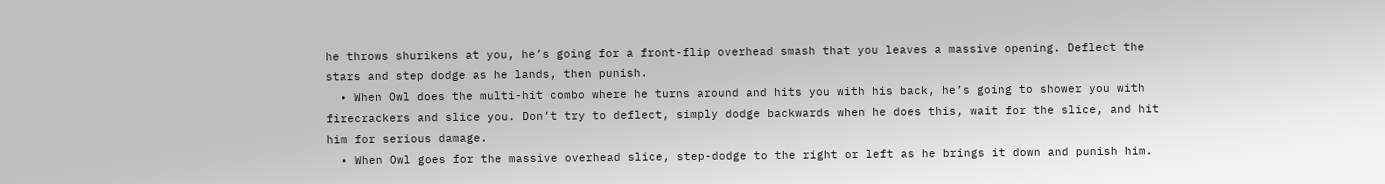he throws shurikens at you, he’s going for a front-flip overhead smash that you leaves a massive opening. Deflect the stars and step dodge as he lands, then punish.
  • When Owl does the multi-hit combo where he turns around and hits you with his back, he’s going to shower you with firecrackers and slice you. Don’t try to deflect, simply dodge backwards when he does this, wait for the slice, and hit him for serious damage.
  • When Owl goes for the massive overhead slice, step-dodge to the right or left as he brings it down and punish him.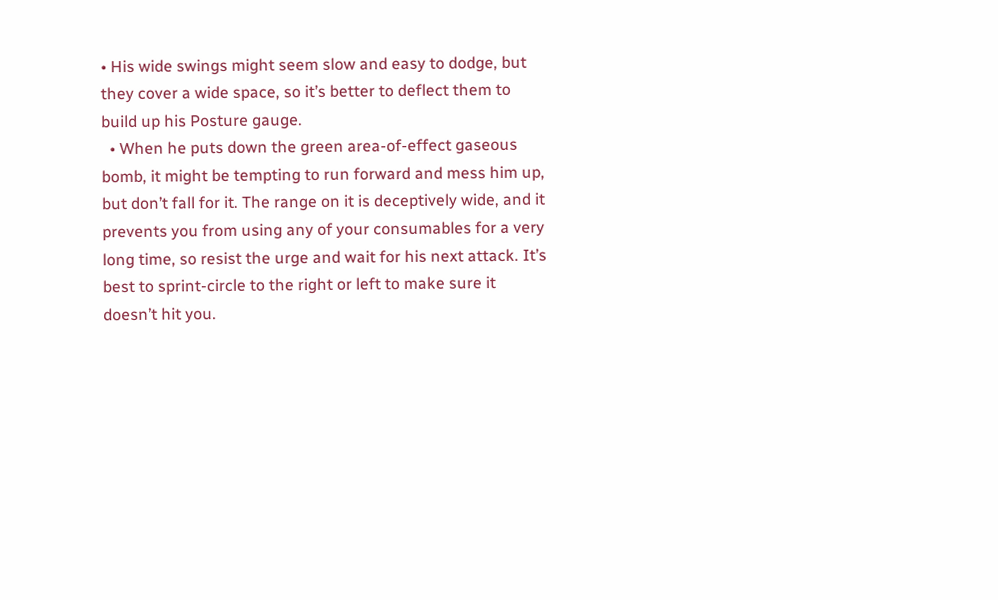• His wide swings might seem slow and easy to dodge, but they cover a wide space, so it’s better to deflect them to build up his Posture gauge.
  • When he puts down the green area-of-effect gaseous bomb, it might be tempting to run forward and mess him up, but don’t fall for it. The range on it is deceptively wide, and it prevents you from using any of your consumables for a very long time, so resist the urge and wait for his next attack. It’s best to sprint-circle to the right or left to make sure it doesn’t hit you.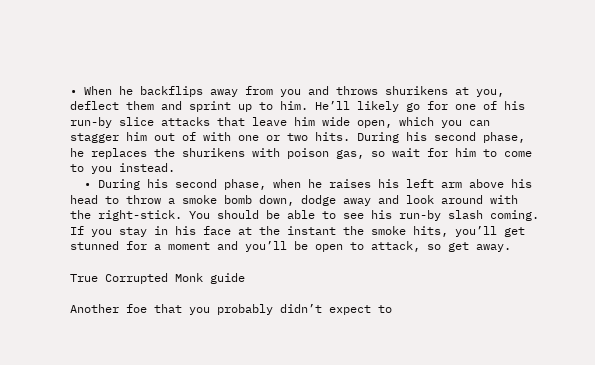• When he backflips away from you and throws shurikens at you, deflect them and sprint up to him. He’ll likely go for one of his run-by slice attacks that leave him wide open, which you can stagger him out of with one or two hits. During his second phase, he replaces the shurikens with poison gas, so wait for him to come to you instead.
  • During his second phase, when he raises his left arm above his head to throw a smoke bomb down, dodge away and look around with the right-stick. You should be able to see his run-by slash coming. If you stay in his face at the instant the smoke hits, you’ll get stunned for a moment and you’ll be open to attack, so get away.

True Corrupted Monk guide

Another foe that you probably didn’t expect to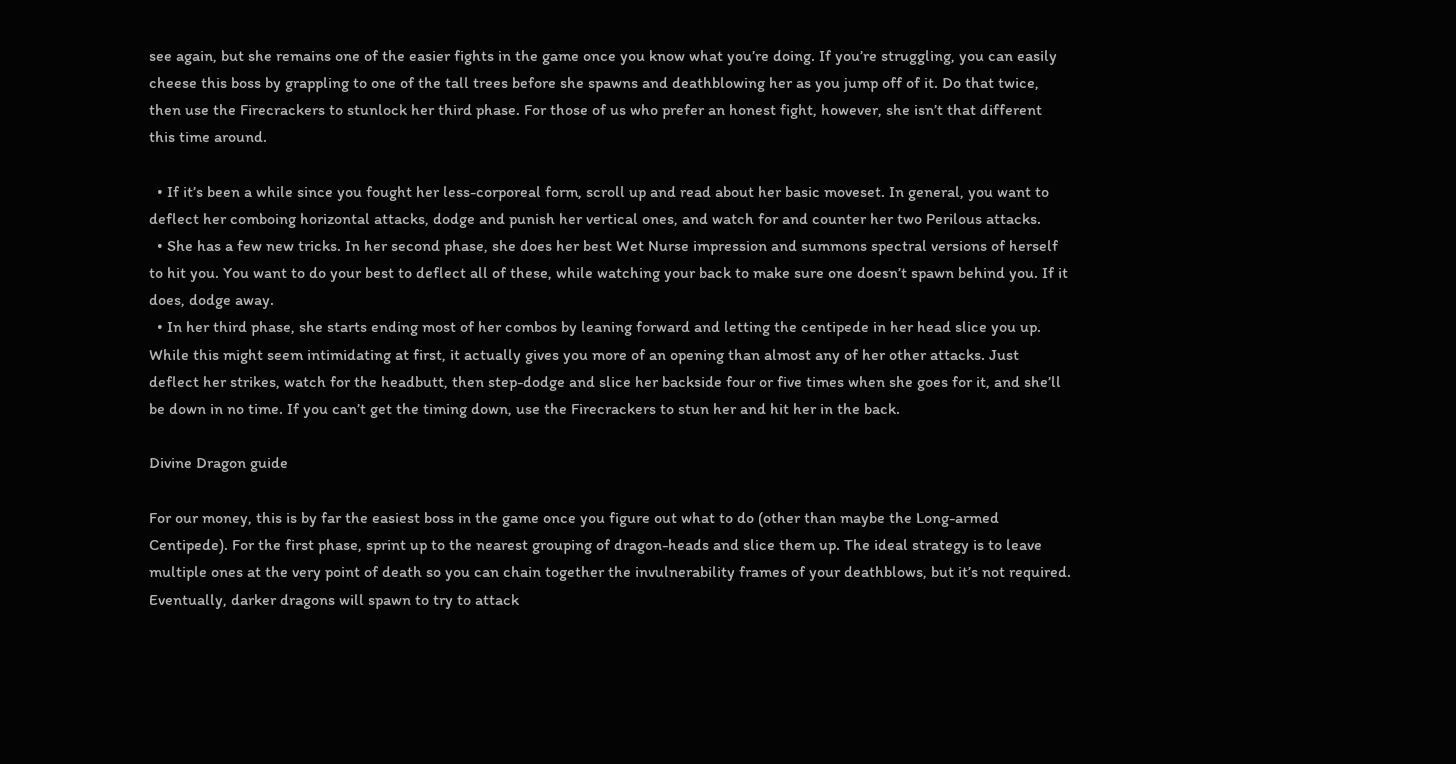see again, but she remains one of the easier fights in the game once you know what you’re doing. If you’re struggling, you can easily cheese this boss by grappling to one of the tall trees before she spawns and deathblowing her as you jump off of it. Do that twice, then use the Firecrackers to stunlock her third phase. For those of us who prefer an honest fight, however, she isn’t that different this time around.

  • If it’s been a while since you fought her less-corporeal form, scroll up and read about her basic moveset. In general, you want to deflect her comboing horizontal attacks, dodge and punish her vertical ones, and watch for and counter her two Perilous attacks.
  • She has a few new tricks. In her second phase, she does her best Wet Nurse impression and summons spectral versions of herself to hit you. You want to do your best to deflect all of these, while watching your back to make sure one doesn’t spawn behind you. If it does, dodge away.
  • In her third phase, she starts ending most of her combos by leaning forward and letting the centipede in her head slice you up. While this might seem intimidating at first, it actually gives you more of an opening than almost any of her other attacks. Just deflect her strikes, watch for the headbutt, then step-dodge and slice her backside four or five times when she goes for it, and she’ll be down in no time. If you can’t get the timing down, use the Firecrackers to stun her and hit her in the back.

Divine Dragon guide

For our money, this is by far the easiest boss in the game once you figure out what to do (other than maybe the Long-armed Centipede). For the first phase, sprint up to the nearest grouping of dragon-heads and slice them up. The ideal strategy is to leave multiple ones at the very point of death so you can chain together the invulnerability frames of your deathblows, but it’s not required. Eventually, darker dragons will spawn to try to attack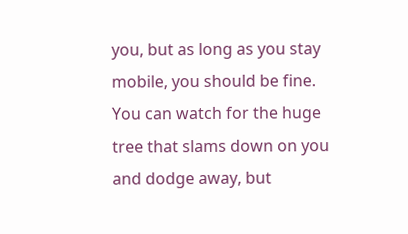you, but as long as you stay mobile, you should be fine. You can watch for the huge tree that slams down on you and dodge away, but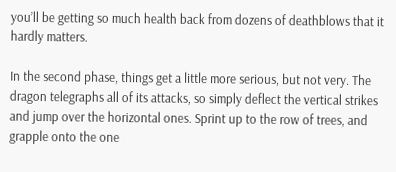you’ll be getting so much health back from dozens of deathblows that it hardly matters.

In the second phase, things get a little more serious, but not very. The dragon telegraphs all of its attacks, so simply deflect the vertical strikes and jump over the horizontal ones. Sprint up to the row of trees, and grapple onto the one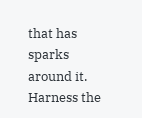that has sparks around it. Harness the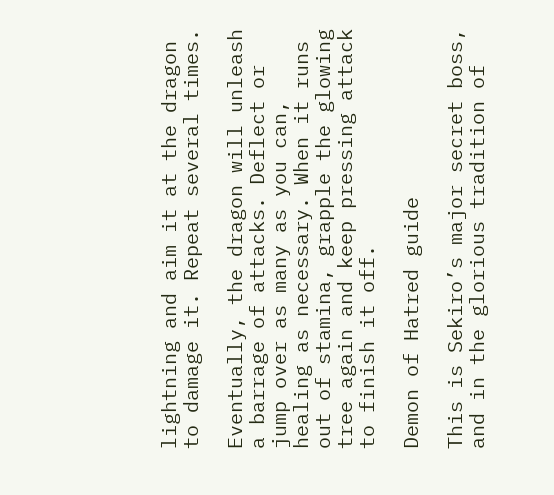lightning and aim it at the dragon to damage it. Repeat several times.

Eventually, the dragon will unleash a barrage of attacks. Deflect or jump over as many as you can, healing as necessary. When it runs out of stamina, grapple the glowing tree again and keep pressing attack to finish it off.

Demon of Hatred guide

This is Sekiro’s major secret boss, and in the glorious tradition of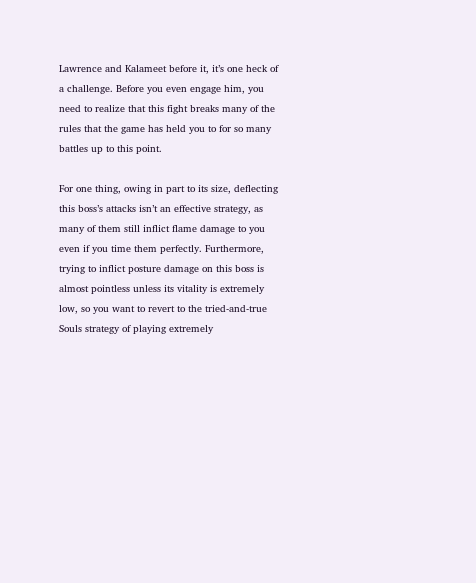Lawrence and Kalameet before it, it’s one heck of a challenge. Before you even engage him, you need to realize that this fight breaks many of the rules that the game has held you to for so many battles up to this point.

For one thing, owing in part to its size, deflecting this boss’s attacks isn’t an effective strategy, as many of them still inflict flame damage to you even if you time them perfectly. Furthermore, trying to inflict posture damage on this boss is almost pointless unless its vitality is extremely low, so you want to revert to the tried-and-true Souls strategy of playing extremely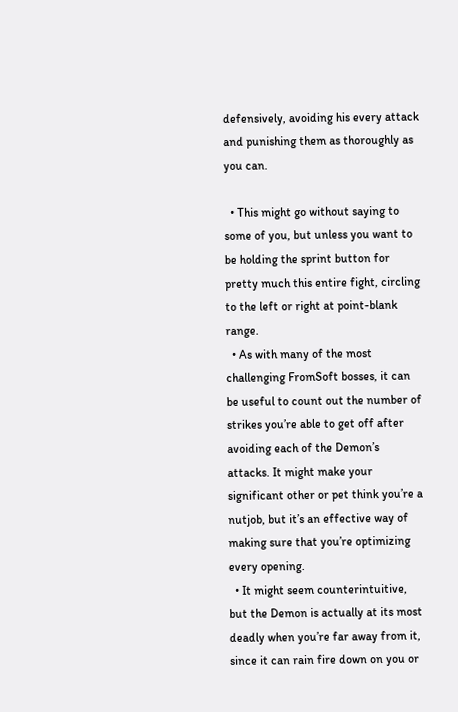defensively, avoiding his every attack and punishing them as thoroughly as you can.

  • This might go without saying to some of you, but unless you want to be holding the sprint button for pretty much this entire fight, circling to the left or right at point-blank range.
  • As with many of the most challenging FromSoft bosses, it can be useful to count out the number of strikes you’re able to get off after avoiding each of the Demon’s attacks. It might make your significant other or pet think you’re a nutjob, but it’s an effective way of making sure that you’re optimizing every opening.
  • It might seem counterintuitive, but the Demon is actually at its most deadly when you’re far away from it, since it can rain fire down on you or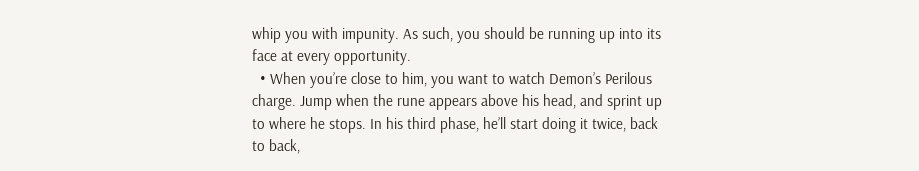whip you with impunity. As such, you should be running up into its face at every opportunity.
  • When you’re close to him, you want to watch Demon’s Perilous charge. Jump when the rune appears above his head, and sprint up to where he stops. In his third phase, he’ll start doing it twice, back to back,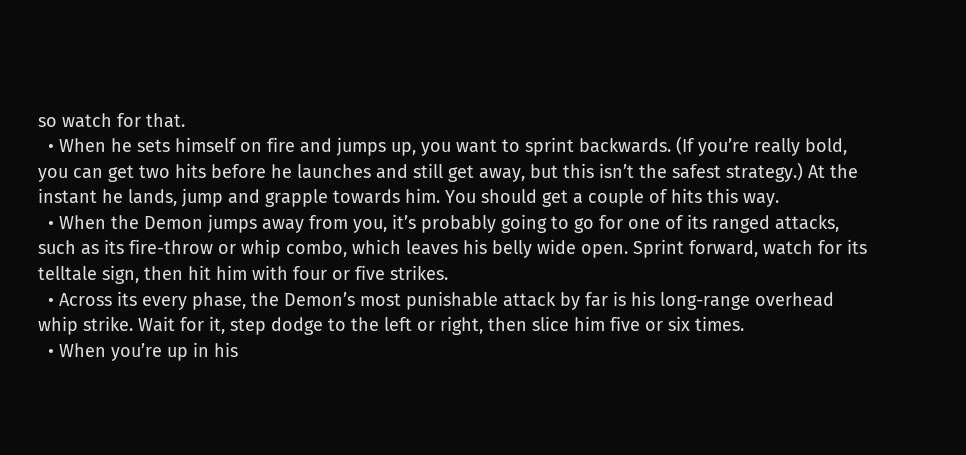so watch for that.
  • When he sets himself on fire and jumps up, you want to sprint backwards. (If you’re really bold, you can get two hits before he launches and still get away, but this isn’t the safest strategy.) At the instant he lands, jump and grapple towards him. You should get a couple of hits this way.
  • When the Demon jumps away from you, it’s probably going to go for one of its ranged attacks, such as its fire-throw or whip combo, which leaves his belly wide open. Sprint forward, watch for its telltale sign, then hit him with four or five strikes.
  • Across its every phase, the Demon’s most punishable attack by far is his long-range overhead whip strike. Wait for it, step dodge to the left or right, then slice him five or six times.
  • When you’re up in his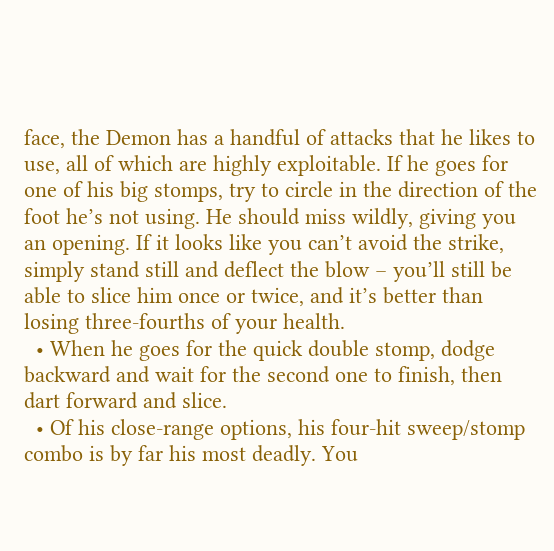face, the Demon has a handful of attacks that he likes to use, all of which are highly exploitable. If he goes for one of his big stomps, try to circle in the direction of the foot he’s not using. He should miss wildly, giving you an opening. If it looks like you can’t avoid the strike, simply stand still and deflect the blow – you’ll still be able to slice him once or twice, and it’s better than losing three-fourths of your health.
  • When he goes for the quick double stomp, dodge backward and wait for the second one to finish, then dart forward and slice.
  • Of his close-range options, his four-hit sweep/stomp combo is by far his most deadly. You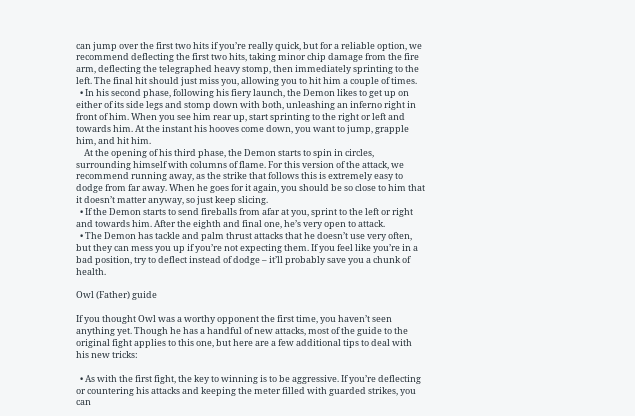can jump over the first two hits if you’re really quick, but for a reliable option, we recommend deflecting the first two hits, taking minor chip damage from the fire arm, deflecting the telegraphed heavy stomp, then immediately sprinting to the left. The final hit should just miss you, allowing you to hit him a couple of times.
  • In his second phase, following his fiery launch, the Demon likes to get up on either of its side legs and stomp down with both, unleashing an inferno right in front of him. When you see him rear up, start sprinting to the right or left and towards him. At the instant his hooves come down, you want to jump, grapple him, and hit him.
    At the opening of his third phase, the Demon starts to spin in circles, surrounding himself with columns of flame. For this version of the attack, we recommend running away, as the strike that follows this is extremely easy to dodge from far away. When he goes for it again, you should be so close to him that it doesn’t matter anyway, so just keep slicing.
  • If the Demon starts to send fireballs from afar at you, sprint to the left or right and towards him. After the eighth and final one, he’s very open to attack.
  • The Demon has tackle and palm thrust attacks that he doesn’t use very often, but they can mess you up if you’re not expecting them. If you feel like you’re in a bad position, try to deflect instead of dodge – it’ll probably save you a chunk of health.

Owl (Father) guide

If you thought Owl was a worthy opponent the first time, you haven’t seen anything yet. Though he has a handful of new attacks, most of the guide to the original fight applies to this one, but here are a few additional tips to deal with his new tricks:

  • As with the first fight, the key to winning is to be aggressive. If you’re deflecting or countering his attacks and keeping the meter filled with guarded strikes, you can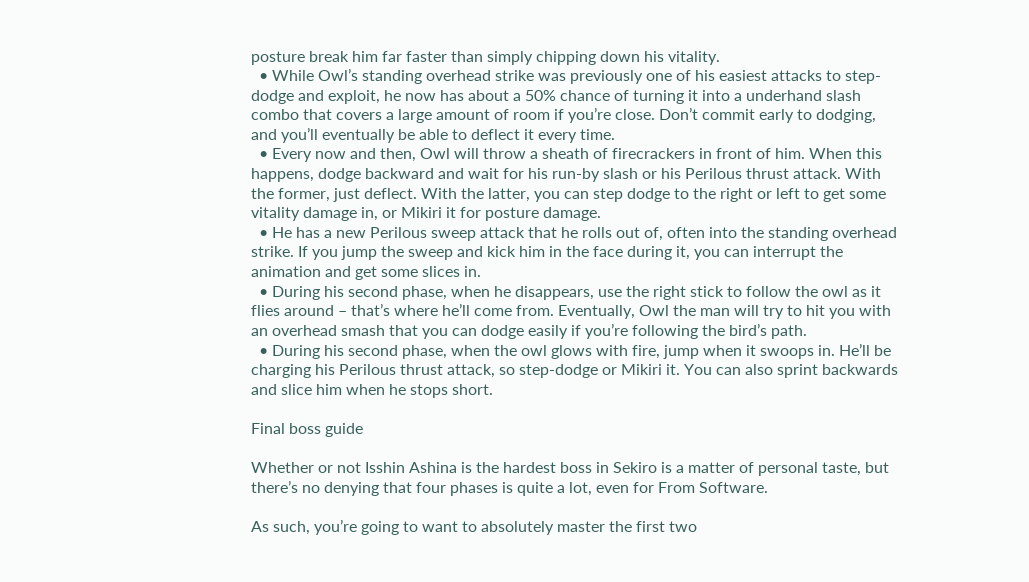posture break him far faster than simply chipping down his vitality.
  • While Owl’s standing overhead strike was previously one of his easiest attacks to step-dodge and exploit, he now has about a 50% chance of turning it into a underhand slash combo that covers a large amount of room if you’re close. Don’t commit early to dodging, and you’ll eventually be able to deflect it every time.
  • Every now and then, Owl will throw a sheath of firecrackers in front of him. When this happens, dodge backward and wait for his run-by slash or his Perilous thrust attack. With the former, just deflect. With the latter, you can step dodge to the right or left to get some vitality damage in, or Mikiri it for posture damage.
  • He has a new Perilous sweep attack that he rolls out of, often into the standing overhead strike. If you jump the sweep and kick him in the face during it, you can interrupt the animation and get some slices in.
  • During his second phase, when he disappears, use the right stick to follow the owl as it flies around – that’s where he’ll come from. Eventually, Owl the man will try to hit you with an overhead smash that you can dodge easily if you’re following the bird’s path.
  • During his second phase, when the owl glows with fire, jump when it swoops in. He’ll be charging his Perilous thrust attack, so step-dodge or Mikiri it. You can also sprint backwards and slice him when he stops short.

Final boss guide

Whether or not Isshin Ashina is the hardest boss in Sekiro is a matter of personal taste, but there’s no denying that four phases is quite a lot, even for From Software.

As such, you’re going to want to absolutely master the first two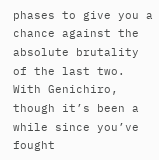phases to give you a chance against the absolute brutality of the last two. With Genichiro, though it’s been a while since you’ve fought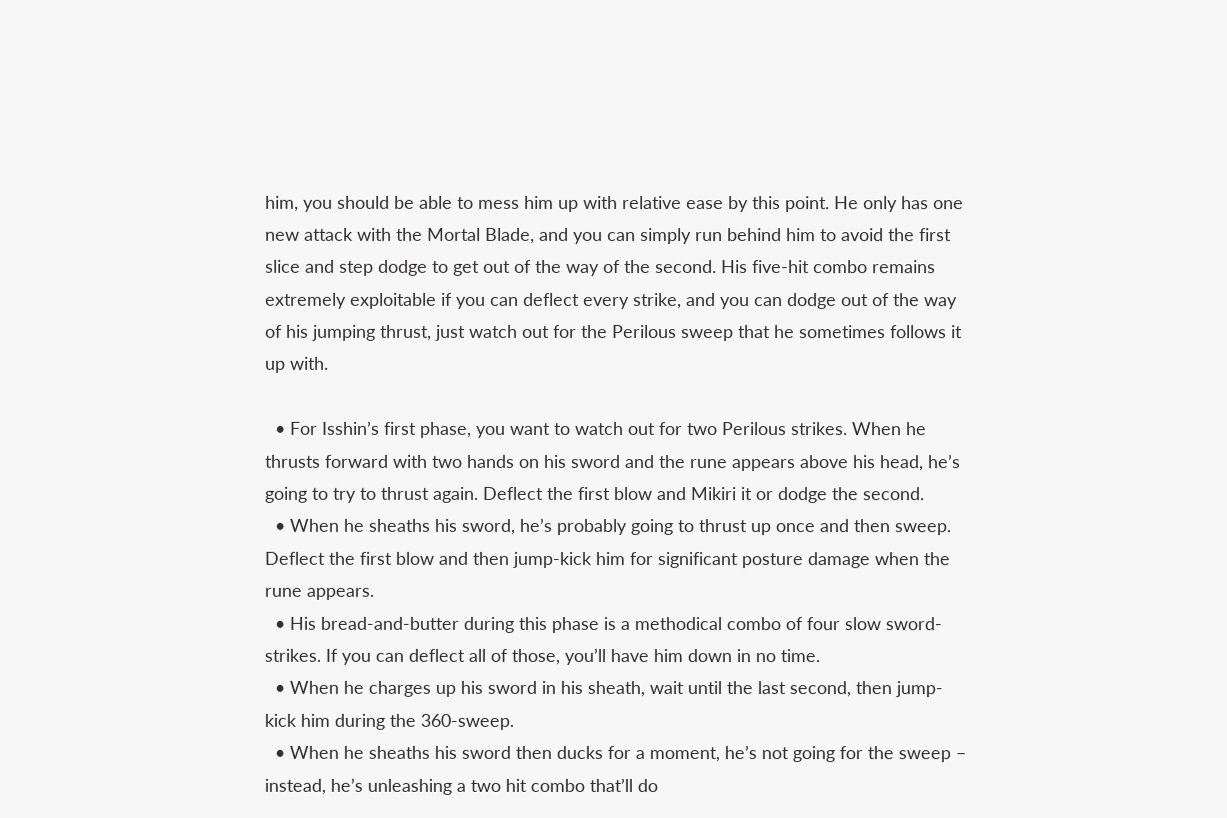him, you should be able to mess him up with relative ease by this point. He only has one new attack with the Mortal Blade, and you can simply run behind him to avoid the first slice and step dodge to get out of the way of the second. His five-hit combo remains extremely exploitable if you can deflect every strike, and you can dodge out of the way of his jumping thrust, just watch out for the Perilous sweep that he sometimes follows it up with.

  • For Isshin’s first phase, you want to watch out for two Perilous strikes. When he thrusts forward with two hands on his sword and the rune appears above his head, he’s going to try to thrust again. Deflect the first blow and Mikiri it or dodge the second.
  • When he sheaths his sword, he’s probably going to thrust up once and then sweep. Deflect the first blow and then jump-kick him for significant posture damage when the rune appears.
  • His bread-and-butter during this phase is a methodical combo of four slow sword-strikes. If you can deflect all of those, you’ll have him down in no time.
  • When he charges up his sword in his sheath, wait until the last second, then jump-kick him during the 360-sweep.
  • When he sheaths his sword then ducks for a moment, he’s not going for the sweep – instead, he’s unleashing a two hit combo that’ll do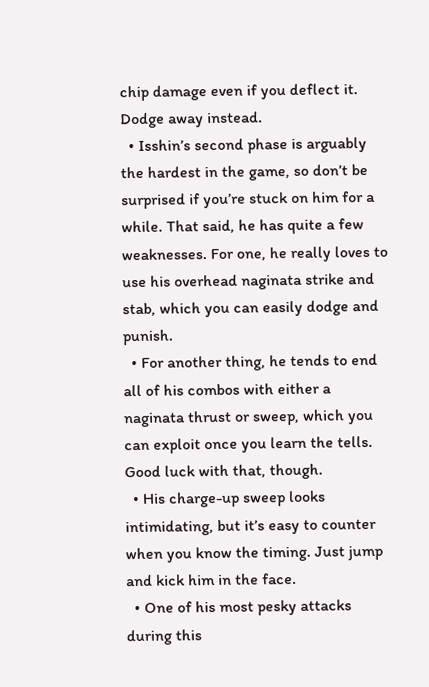chip damage even if you deflect it. Dodge away instead.
  • Isshin’s second phase is arguably the hardest in the game, so don’t be surprised if you’re stuck on him for a while. That said, he has quite a few weaknesses. For one, he really loves to use his overhead naginata strike and stab, which you can easily dodge and punish.
  • For another thing, he tends to end all of his combos with either a naginata thrust or sweep, which you can exploit once you learn the tells. Good luck with that, though.
  • His charge-up sweep looks intimidating, but it’s easy to counter when you know the timing. Just jump and kick him in the face.
  • One of his most pesky attacks during this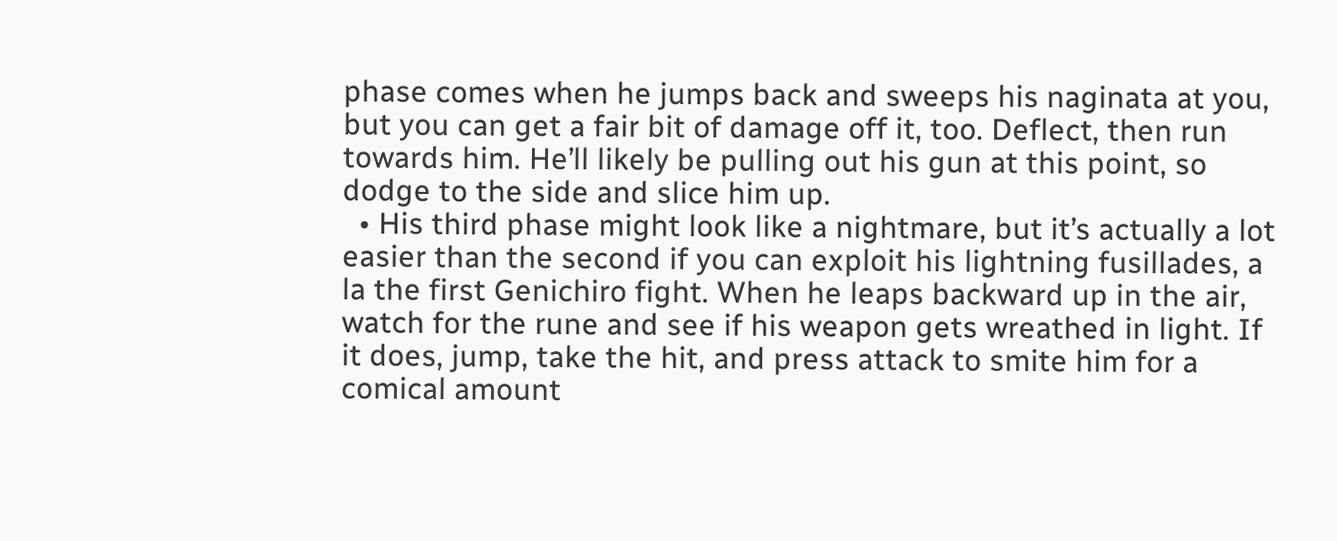phase comes when he jumps back and sweeps his naginata at you, but you can get a fair bit of damage off it, too. Deflect, then run towards him. He’ll likely be pulling out his gun at this point, so dodge to the side and slice him up.
  • His third phase might look like a nightmare, but it’s actually a lot easier than the second if you can exploit his lightning fusillades, a la the first Genichiro fight. When he leaps backward up in the air, watch for the rune and see if his weapon gets wreathed in light. If it does, jump, take the hit, and press attack to smite him for a comical amount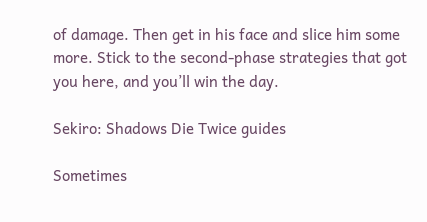of damage. Then get in his face and slice him some more. Stick to the second-phase strategies that got you here, and you’ll win the day.

Sekiro: Shadows Die Twice guides

Sometimes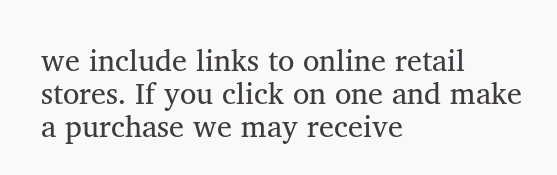we include links to online retail stores. If you click on one and make a purchase we may receive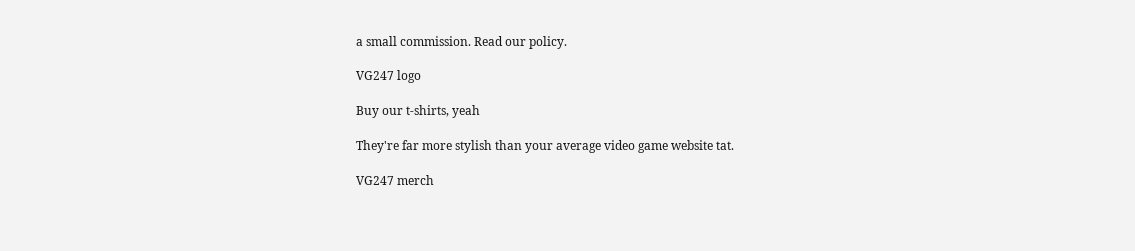a small commission. Read our policy.

VG247 logo

Buy our t-shirts, yeah

They're far more stylish than your average video game website tat.

VG247 merch